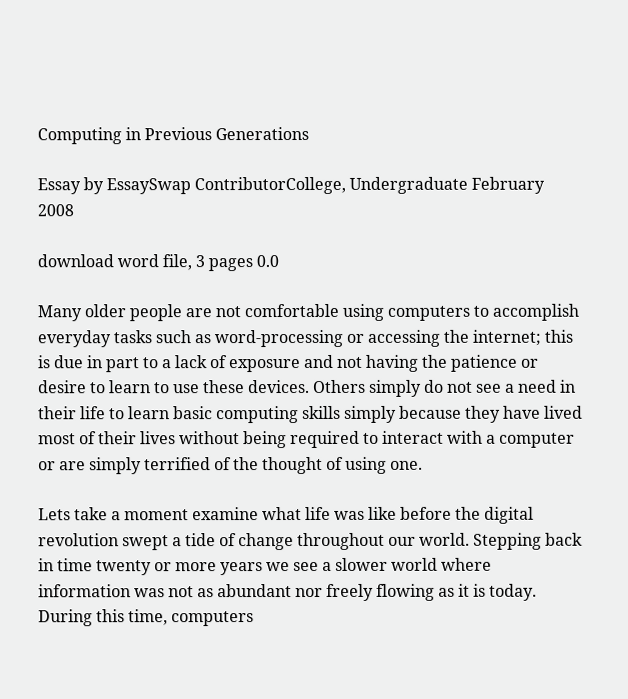Computing in Previous Generations

Essay by EssaySwap ContributorCollege, Undergraduate February 2008

download word file, 3 pages 0.0

Many older people are not comfortable using computers to accomplish everyday tasks such as word-processing or accessing the internet; this is due in part to a lack of exposure and not having the patience or desire to learn to use these devices. Others simply do not see a need in their life to learn basic computing skills simply because they have lived most of their lives without being required to interact with a computer or are simply terrified of the thought of using one.

Lets take a moment examine what life was like before the digital revolution swept a tide of change throughout our world. Stepping back in time twenty or more years we see a slower world where information was not as abundant nor freely flowing as it is today. During this time, computers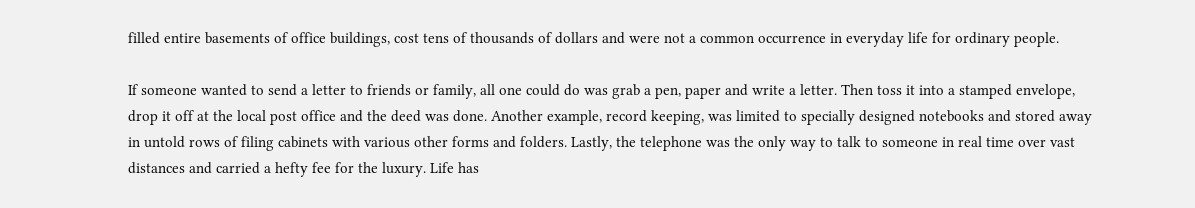filled entire basements of office buildings, cost tens of thousands of dollars and were not a common occurrence in everyday life for ordinary people.

If someone wanted to send a letter to friends or family, all one could do was grab a pen, paper and write a letter. Then toss it into a stamped envelope, drop it off at the local post office and the deed was done. Another example, record keeping, was limited to specially designed notebooks and stored away in untold rows of filing cabinets with various other forms and folders. Lastly, the telephone was the only way to talk to someone in real time over vast distances and carried a hefty fee for the luxury. Life has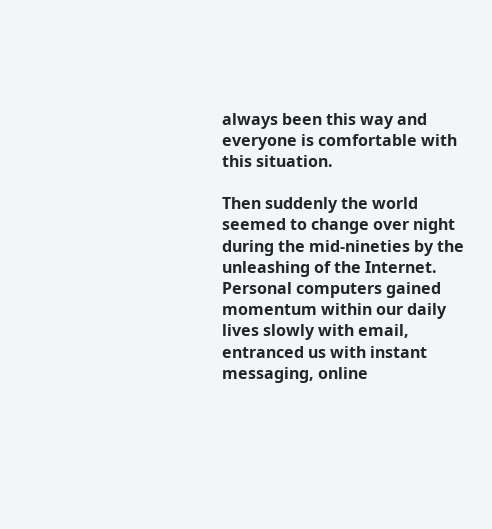always been this way and everyone is comfortable with this situation.

Then suddenly the world seemed to change over night during the mid-nineties by the unleashing of the Internet. Personal computers gained momentum within our daily lives slowly with email, entranced us with instant messaging, online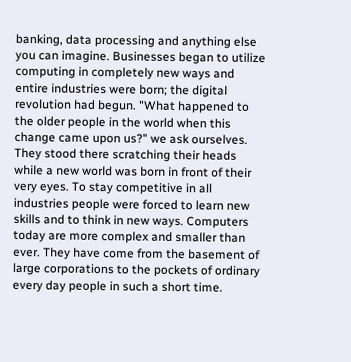banking, data processing and anything else you can imagine. Businesses began to utilize computing in completely new ways and entire industries were born; the digital revolution had begun. "What happened to the older people in the world when this change came upon us?" we ask ourselves. They stood there scratching their heads while a new world was born in front of their very eyes. To stay competitive in all industries people were forced to learn new skills and to think in new ways. Computers today are more complex and smaller than ever. They have come from the basement of large corporations to the pockets of ordinary every day people in such a short time.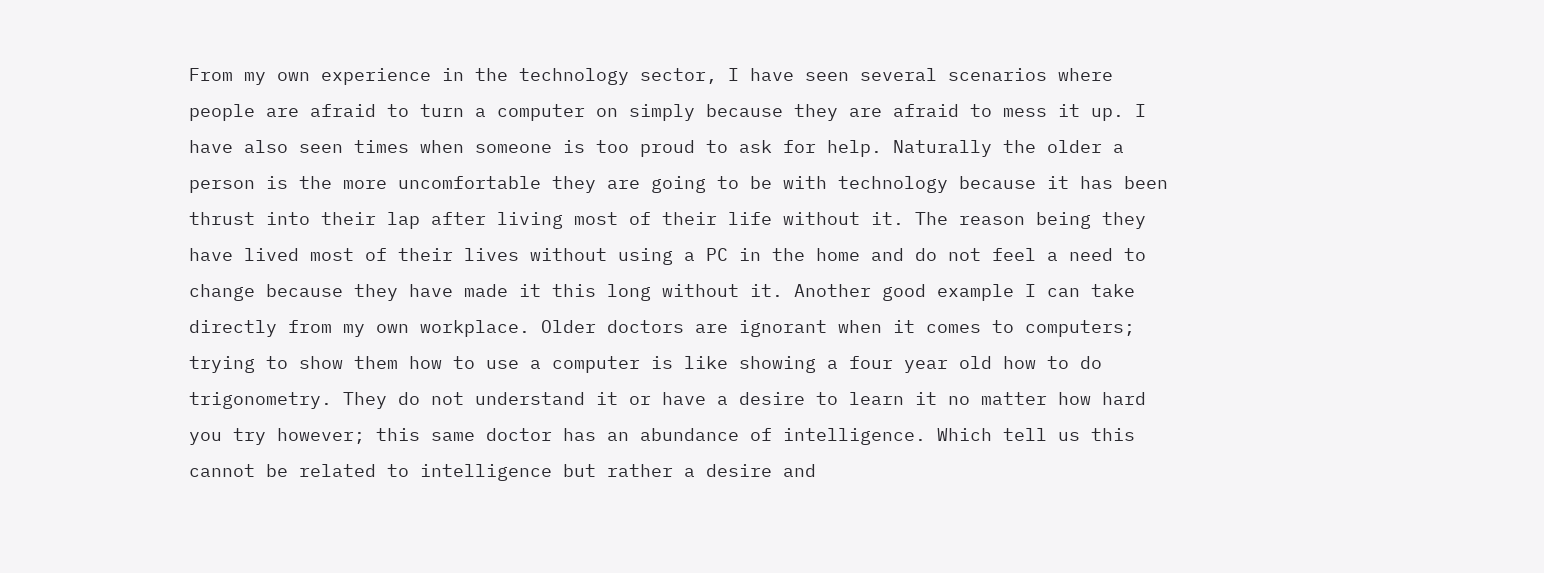From my own experience in the technology sector, I have seen several scenarios where people are afraid to turn a computer on simply because they are afraid to mess it up. I have also seen times when someone is too proud to ask for help. Naturally the older a person is the more uncomfortable they are going to be with technology because it has been thrust into their lap after living most of their life without it. The reason being they have lived most of their lives without using a PC in the home and do not feel a need to change because they have made it this long without it. Another good example I can take directly from my own workplace. Older doctors are ignorant when it comes to computers; trying to show them how to use a computer is like showing a four year old how to do trigonometry. They do not understand it or have a desire to learn it no matter how hard you try however; this same doctor has an abundance of intelligence. Which tell us this cannot be related to intelligence but rather a desire and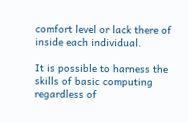comfort level or lack there of inside each individual.

It is possible to harness the skills of basic computing regardless of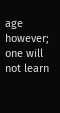age however; one will not learn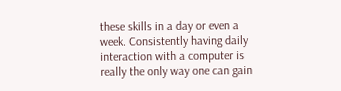these skills in a day or even a week. Consistently having daily interaction with a computer is really the only way one can gain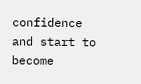confidence and start to become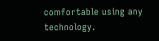comfortable using any technology.